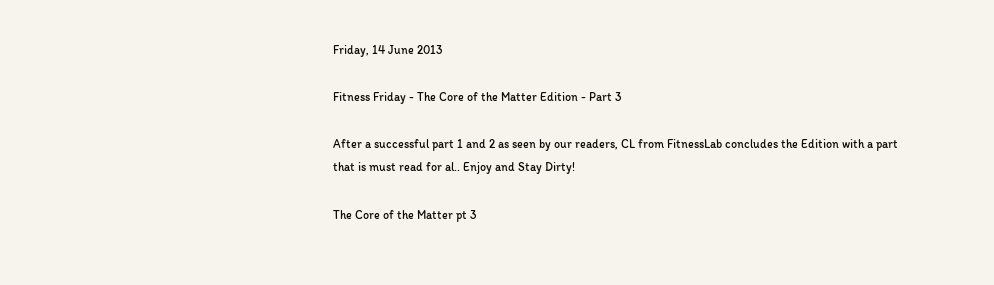Friday, 14 June 2013

Fitness Friday - The Core of the Matter Edition - Part 3

After a successful part 1 and 2 as seen by our readers, CL from FitnessLab concludes the Edition with a part that is must read for al.. Enjoy and Stay Dirty!

The Core of the Matter pt 3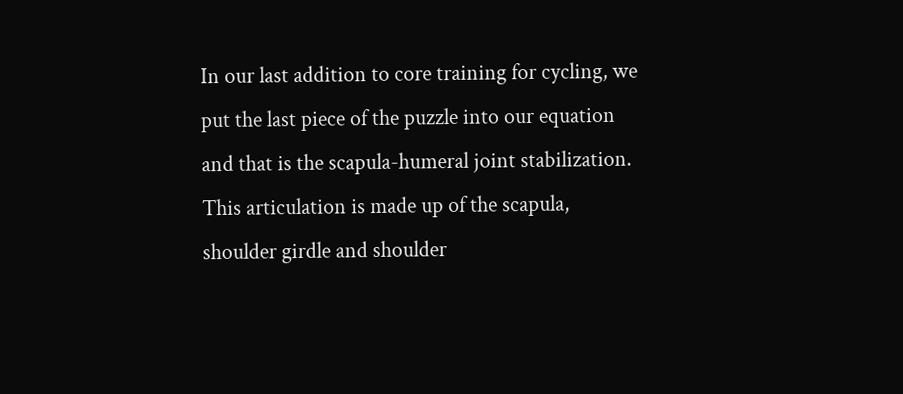In our last addition to core training for cycling, we put the last piece of the puzzle into our equation and that is the scapula-humeral joint stabilization. This articulation is made up of the scapula, shoulder girdle and shoulder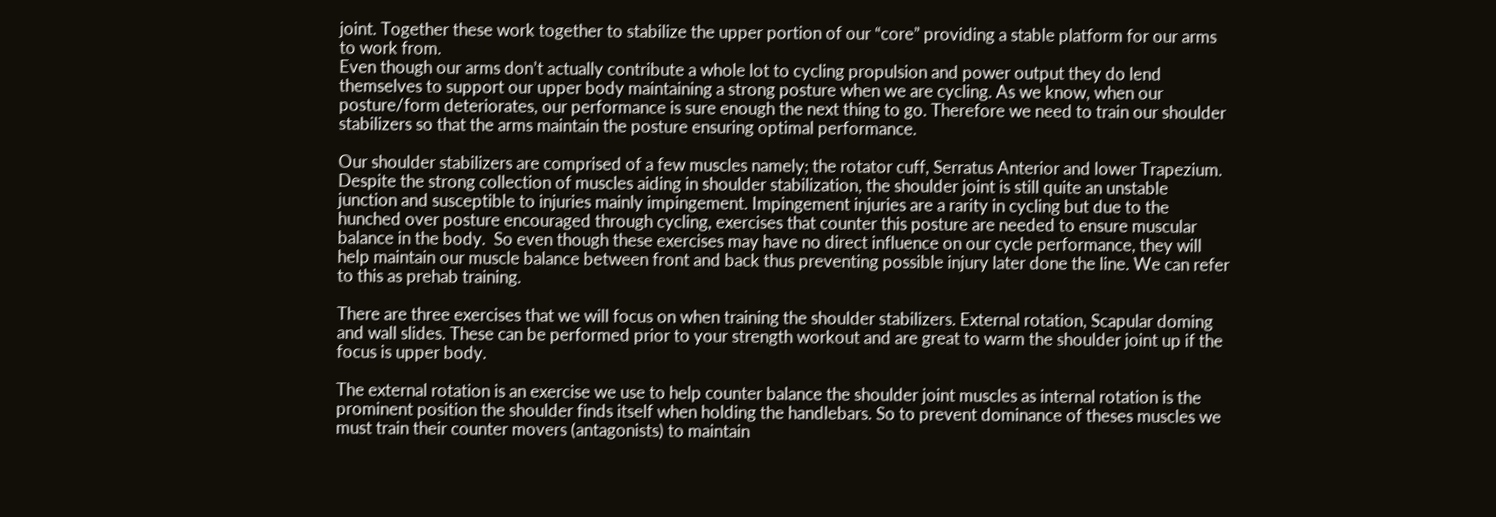joint. Together these work together to stabilize the upper portion of our “core” providing a stable platform for our arms to work from.
Even though our arms don’t actually contribute a whole lot to cycling propulsion and power output they do lend themselves to support our upper body maintaining a strong posture when we are cycling. As we know, when our posture/form deteriorates, our performance is sure enough the next thing to go. Therefore we need to train our shoulder stabilizers so that the arms maintain the posture ensuring optimal performance.

Our shoulder stabilizers are comprised of a few muscles namely; the rotator cuff, Serratus Anterior and lower Trapezium. Despite the strong collection of muscles aiding in shoulder stabilization, the shoulder joint is still quite an unstable junction and susceptible to injuries mainly impingement. Impingement injuries are a rarity in cycling but due to the hunched over posture encouraged through cycling, exercises that counter this posture are needed to ensure muscular balance in the body.  So even though these exercises may have no direct influence on our cycle performance, they will help maintain our muscle balance between front and back thus preventing possible injury later done the line. We can refer to this as prehab training.

There are three exercises that we will focus on when training the shoulder stabilizers. External rotation, Scapular doming and wall slides. These can be performed prior to your strength workout and are great to warm the shoulder joint up if the focus is upper body.

The external rotation is an exercise we use to help counter balance the shoulder joint muscles as internal rotation is the prominent position the shoulder finds itself when holding the handlebars. So to prevent dominance of theses muscles we must train their counter movers (antagonists) to maintain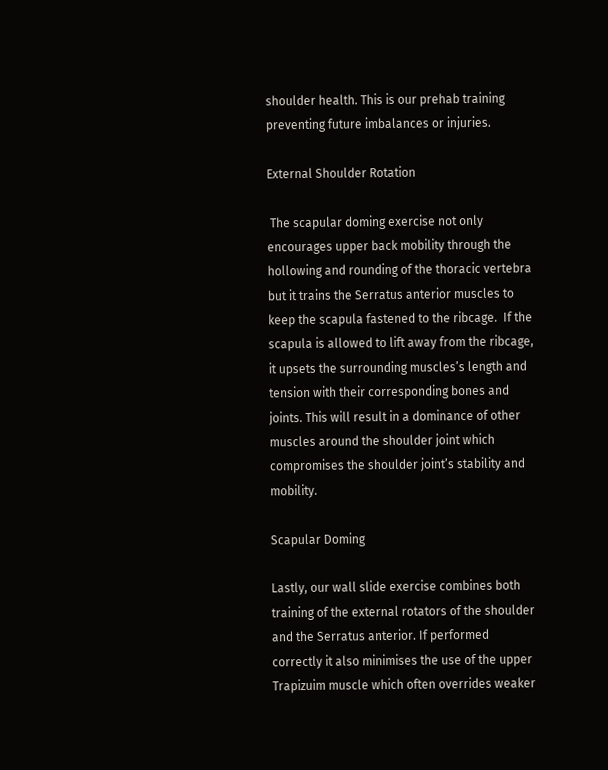shoulder health. This is our prehab training preventing future imbalances or injuries.

External Shoulder Rotation

 The scapular doming exercise not only encourages upper back mobility through the hollowing and rounding of the thoracic vertebra but it trains the Serratus anterior muscles to keep the scapula fastened to the ribcage.  If the scapula is allowed to lift away from the ribcage, it upsets the surrounding muscles’s length and tension with their corresponding bones and joints. This will result in a dominance of other muscles around the shoulder joint which compromises the shoulder joint’s stability and mobility.

Scapular Doming

Lastly, our wall slide exercise combines both training of the external rotators of the shoulder and the Serratus anterior. If performed correctly it also minimises the use of the upper Trapizuim muscle which often overrides weaker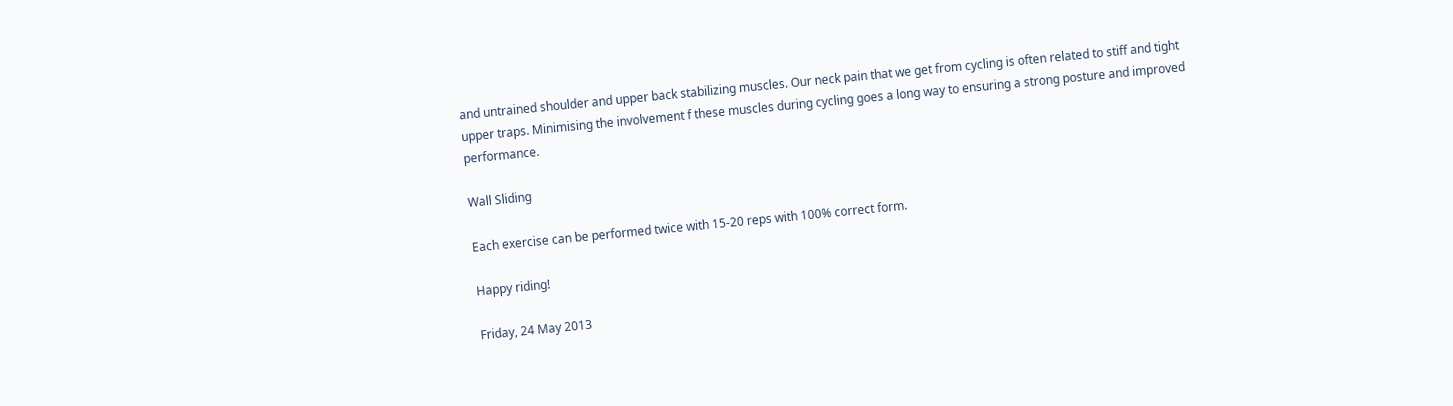and untrained shoulder and upper back stabilizing muscles. Our neck pain that we get from cycling is often related to stiff and tight upper traps. Minimising the involvement f these muscles during cycling goes a long way to ensuring a strong posture and improved performance.

Wall Sliding

Each exercise can be performed twice with 15-20 reps with 100% correct form.

Happy riding!

Friday, 24 May 2013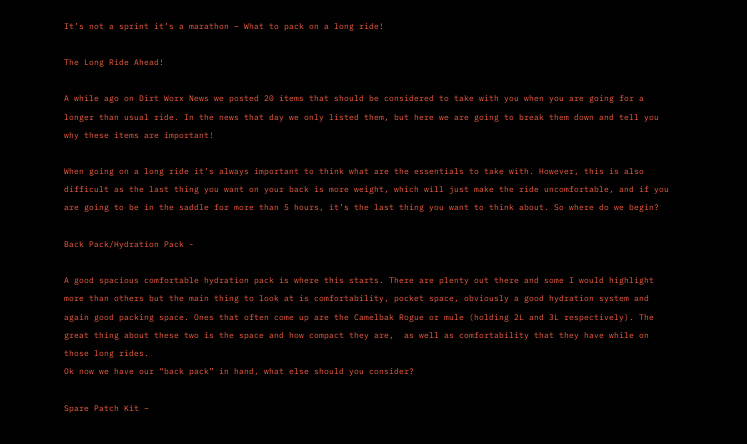It’s not a sprint it’s a marathon – What to pack on a long ride!

The Long Ride Ahead!

A while ago on Dirt Worx News we posted 20 items that should be considered to take with you when you are going for a longer than usual ride. In the news that day we only listed them, but here we are going to break them down and tell you why these items are important!

When going on a long ride it’s always important to think what are the essentials to take with. However, this is also difficult as the last thing you want on your back is more weight, which will just make the ride uncomfortable, and if you are going to be in the saddle for more than 5 hours, it’s the last thing you want to think about. So where do we begin?

Back Pack/Hydration Pack -

A good spacious comfortable hydration pack is where this starts. There are plenty out there and some I would highlight more than others but the main thing to look at is comfortability, pocket space, obviously a good hydration system and again good packing space. Ones that often come up are the Camelbak Rogue or mule (holding 2L and 3L respectively). The great thing about these two is the space and how compact they are,  as well as comfortability that they have while on those long rides.
Ok now we have our “back pack” in hand, what else should you consider?

Spare Patch Kit –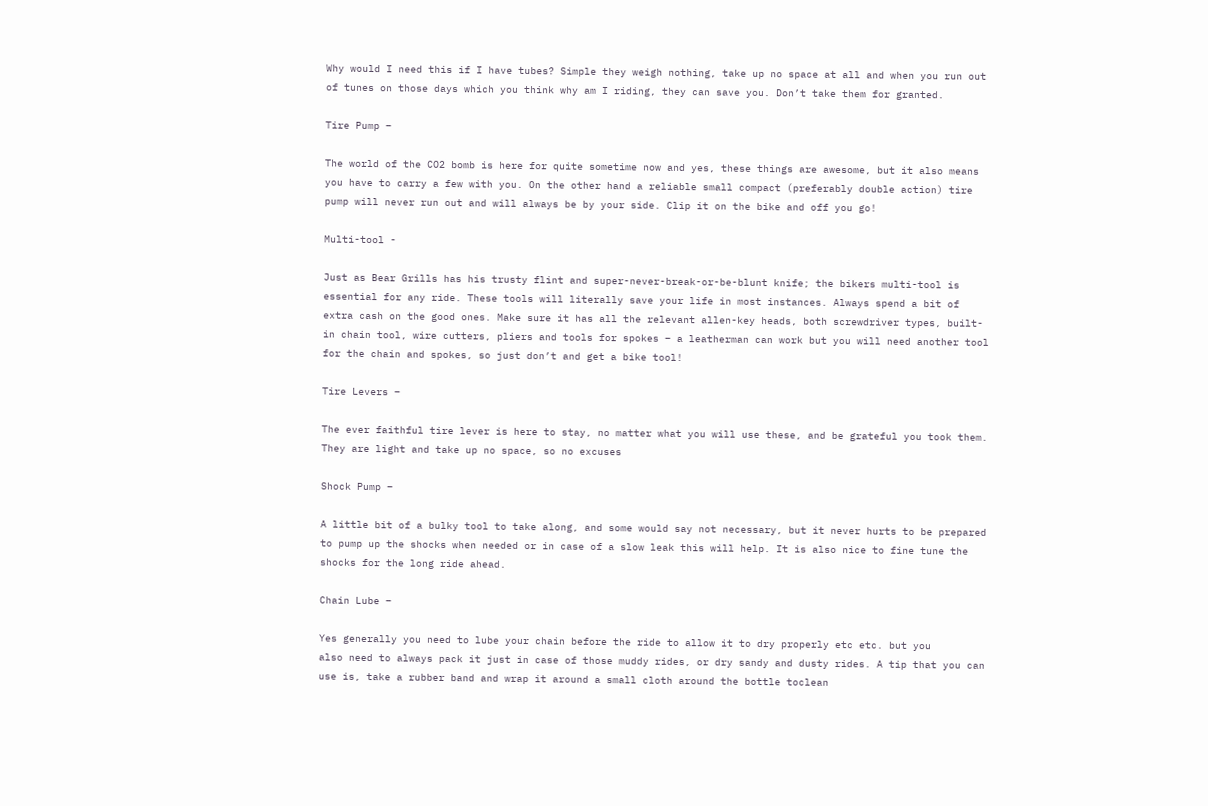Why would I need this if I have tubes? Simple they weigh nothing, take up no space at all and when you run out of tunes on those days which you think why am I riding, they can save you. Don’t take them for granted.

Tire Pump –

The world of the CO2 bomb is here for quite sometime now and yes, these things are awesome, but it also means you have to carry a few with you. On the other hand a reliable small compact (preferably double action) tire pump will never run out and will always be by your side. Clip it on the bike and off you go!

Multi-tool -

Just as Bear Grills has his trusty flint and super-never-break-or-be-blunt knife; the bikers multi-tool is essential for any ride. These tools will literally save your life in most instances. Always spend a bit of extra cash on the good ones. Make sure it has all the relevant allen-key heads, both screwdriver types, built-in chain tool, wire cutters, pliers and tools for spokes – a leatherman can work but you will need another tool for the chain and spokes, so just don’t and get a bike tool!

Tire Levers –

The ever faithful tire lever is here to stay, no matter what you will use these, and be grateful you took them. They are light and take up no space, so no excuses

Shock Pump –

A little bit of a bulky tool to take along, and some would say not necessary, but it never hurts to be prepared to pump up the shocks when needed or in case of a slow leak this will help. It is also nice to fine tune the shocks for the long ride ahead.

Chain Lube –

Yes generally you need to lube your chain before the ride to allow it to dry properly etc etc. but you
also need to always pack it just in case of those muddy rides, or dry sandy and dusty rides. A tip that you can use is, take a rubber band and wrap it around a small cloth around the bottle toclean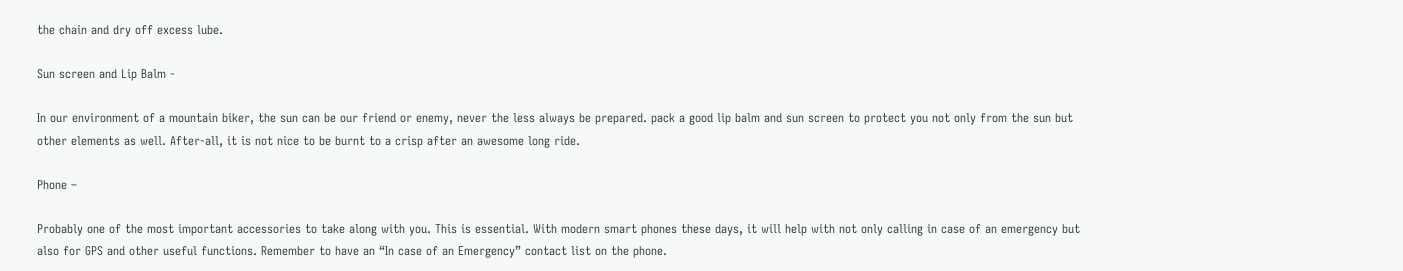the chain and dry off excess lube.

Sun screen and Lip Balm -

In our environment of a mountain biker, the sun can be our friend or enemy, never the less always be prepared. pack a good lip balm and sun screen to protect you not only from the sun but other elements as well. After-all, it is not nice to be burnt to a crisp after an awesome long ride.

Phone –

Probably one of the most important accessories to take along with you. This is essential. With modern smart phones these days, it will help with not only calling in case of an emergency but also for GPS and other useful functions. Remember to have an “In case of an Emergency” contact list on the phone.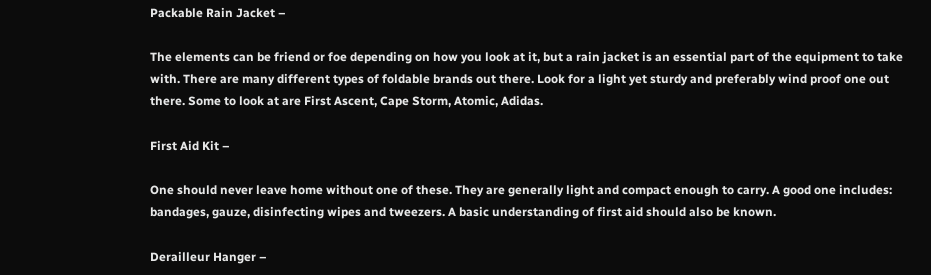Packable Rain Jacket –

The elements can be friend or foe depending on how you look at it, but a rain jacket is an essential part of the equipment to take with. There are many different types of foldable brands out there. Look for a light yet sturdy and preferably wind proof one out there. Some to look at are First Ascent, Cape Storm, Atomic, Adidas.

First Aid Kit –

One should never leave home without one of these. They are generally light and compact enough to carry. A good one includes: bandages, gauze, disinfecting wipes and tweezers. A basic understanding of first aid should also be known.

Derailleur Hanger –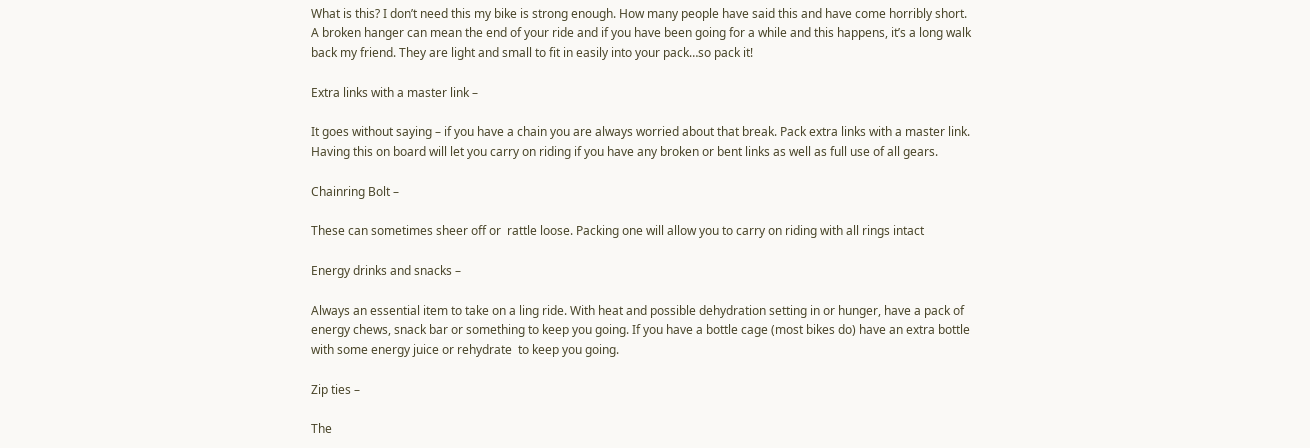What is this? I don’t need this my bike is strong enough. How many people have said this and have come horribly short. A broken hanger can mean the end of your ride and if you have been going for a while and this happens, it’s a long walk back my friend. They are light and small to fit in easily into your pack…so pack it!

Extra links with a master link –

It goes without saying – if you have a chain you are always worried about that break. Pack extra links with a master link. Having this on board will let you carry on riding if you have any broken or bent links as well as full use of all gears.

Chainring Bolt –

These can sometimes sheer off or  rattle loose. Packing one will allow you to carry on riding with all rings intact

Energy drinks and snacks –

Always an essential item to take on a ling ride. With heat and possible dehydration setting in or hunger, have a pack of energy chews, snack bar or something to keep you going. If you have a bottle cage (most bikes do) have an extra bottle with some energy juice or rehydrate  to keep you going.

Zip ties –

The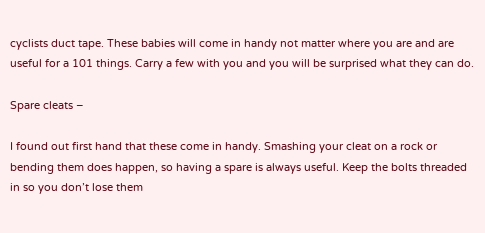cyclists duct tape. These babies will come in handy not matter where you are and are useful for a 101 things. Carry a few with you and you will be surprised what they can do.

Spare cleats –

I found out first hand that these come in handy. Smashing your cleat on a rock or bending them does happen, so having a spare is always useful. Keep the bolts threaded in so you don’t lose them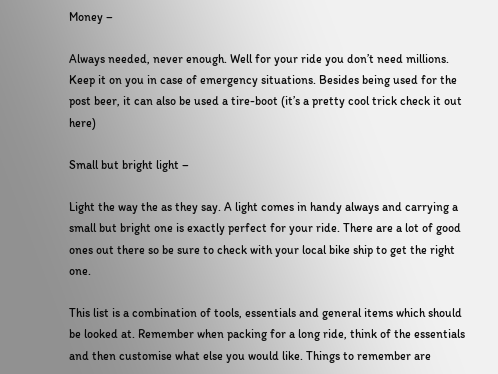Money –

Always needed, never enough. Well for your ride you don’t need millions. Keep it on you in case of emergency situations. Besides being used for the post beer, it can also be used a tire-boot (it’s a pretty cool trick check it out here)

Small but bright light –

Light the way the as they say. A light comes in handy always and carrying a small but bright one is exactly perfect for your ride. There are a lot of good ones out there so be sure to check with your local bike ship to get the right one.

This list is a combination of tools, essentials and general items which should be looked at. Remember when packing for a long ride, think of the essentials and then customise what else you would like. Things to remember are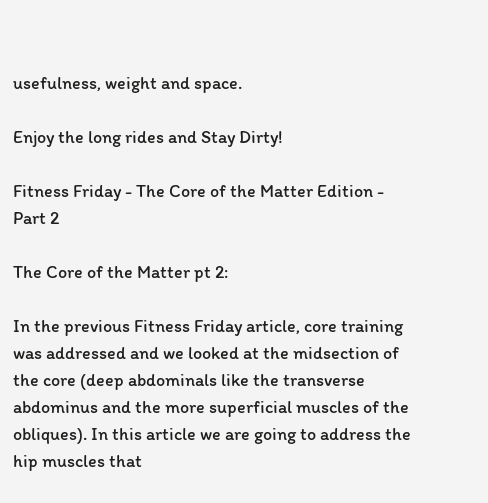usefulness, weight and space.

Enjoy the long rides and Stay Dirty!

Fitness Friday - The Core of the Matter Edition - Part 2

The Core of the Matter pt 2:

In the previous Fitness Friday article, core training was addressed and we looked at the midsection of the core (deep abdominals like the transverse abdominus and the more superficial muscles of the obliques). In this article we are going to address the hip muscles that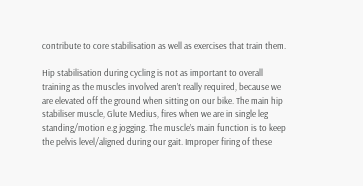contribute to core stabilisation as well as exercises that train them.

Hip stabilisation during cycling is not as important to overall training as the muscles involved aren’t really required, because we are elevated off the ground when sitting on our bike. The main hip stabiliser muscle, Glute Medius, fires when we are in single leg standing/motion e.g jogging. The muscle’s main function is to keep the pelvis level/aligned during our gait. Improper firing of these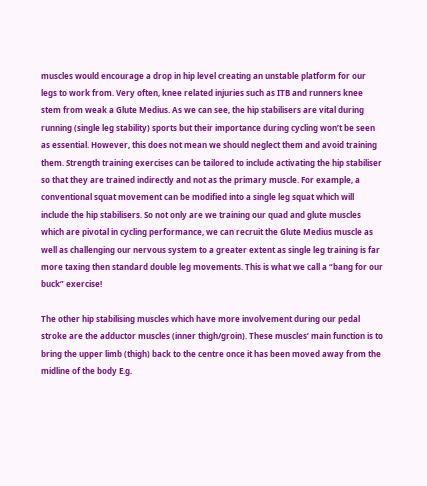muscles would encourage a drop in hip level creating an unstable platform for our legs to work from. Very often, knee related injuries such as ITB and runners knee stem from weak a Glute Medius. As we can see, the hip stabilisers are vital during running (single leg stability) sports but their importance during cycling won’t be seen as essential. However, this does not mean we should neglect them and avoid training them. Strength training exercises can be tailored to include activating the hip stabiliser so that they are trained indirectly and not as the primary muscle. For example, a conventional squat movement can be modified into a single leg squat which will include the hip stabilisers. So not only are we training our quad and glute muscles which are pivotal in cycling performance, we can recruit the Glute Medius muscle as well as challenging our nervous system to a greater extent as single leg training is far more taxing then standard double leg movements. This is what we call a “bang for our buck” exercise!

The other hip stabilising muscles which have more involvement during our pedal stroke are the adductor muscles (inner thigh/groin). These muscles’ main function is to bring the upper limb (thigh) back to the centre once it has been moved away from the midline of the body E.g.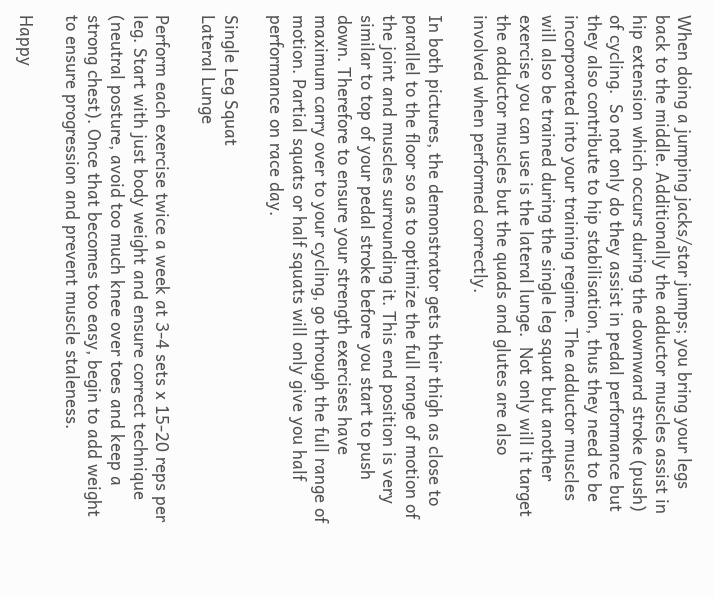When doing a jumping jacks/star jumps; you bring your legs back to the middle. Additionally the adductor muscles assist in hip extension which occurs during the downward stroke (push) of cycling.  So not only do they assist in pedal performance but they also contribute to hip stabilisation, thus they need to be incorporated into your training regime. The adductor muscles will also be trained during the single leg squat but another exercise you can use is the lateral lunge.  Not only will it target the adductor muscles but the quads and glutes are also involved when performed correctly.

In both pictures, the demonstrator gets their thigh as close to parallel to the floor so as to optimize the full range of motion of the joint and muscles surrounding it. This end position is very similar to top of your pedal stroke before you start to push down. Therefore to ensure your strength exercises have maximum carry over to your cycling, go through the full range of motion. Partial squats or half squats will only give you half performance on race day.

Single Leg Squat
Lateral Lunge

Perform each exercise twice a week at 3-4 sets x 15-20 reps per leg. Start with just body weight and ensure correct technique (neutral posture, avoid too much knee over toes and keep a strong chest). Once that becomes too easy, begin to add weight to ensure progression and prevent muscle staleness.

Happy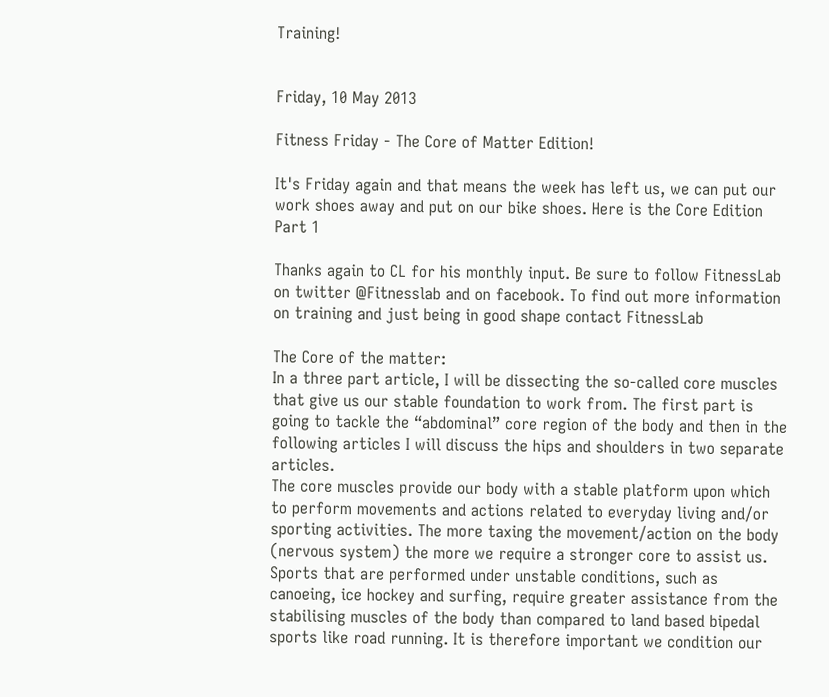Training!


Friday, 10 May 2013

Fitness Friday - The Core of Matter Edition!

It's Friday again and that means the week has left us, we can put our work shoes away and put on our bike shoes. Here is the Core Edition Part 1

Thanks again to CL for his monthly input. Be sure to follow FitnessLab on twitter @Fitnesslab and on facebook. To find out more information on training and just being in good shape contact FitnessLab

The Core of the matter:
In a three part article, I will be dissecting the so-called core muscles that give us our stable foundation to work from. The first part is going to tackle the “abdominal” core region of the body and then in the following articles I will discuss the hips and shoulders in two separate articles.
The core muscles provide our body with a stable platform upon which to perform movements and actions related to everyday living and/or sporting activities. The more taxing the movement/action on the body (nervous system) the more we require a stronger core to assist us. Sports that are performed under unstable conditions, such as canoeing, ice hockey and surfing, require greater assistance from the stabilising muscles of the body than compared to land based bipedal sports like road running. It is therefore important we condition our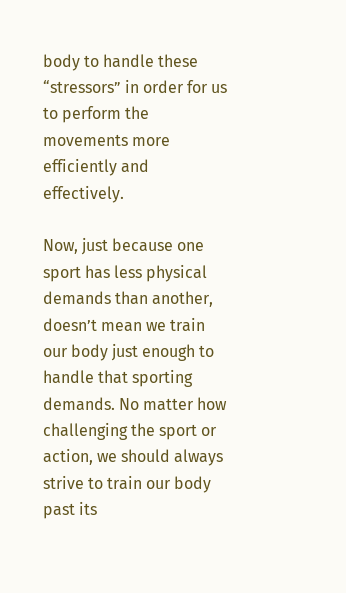body to handle these “stressors” in order for us to perform the movements more efficiently and effectively.

Now, just because one sport has less physical demands than another, doesn’t mean we train our body just enough to handle that sporting demands. No matter how challenging the sport or action, we should always strive to train our body past its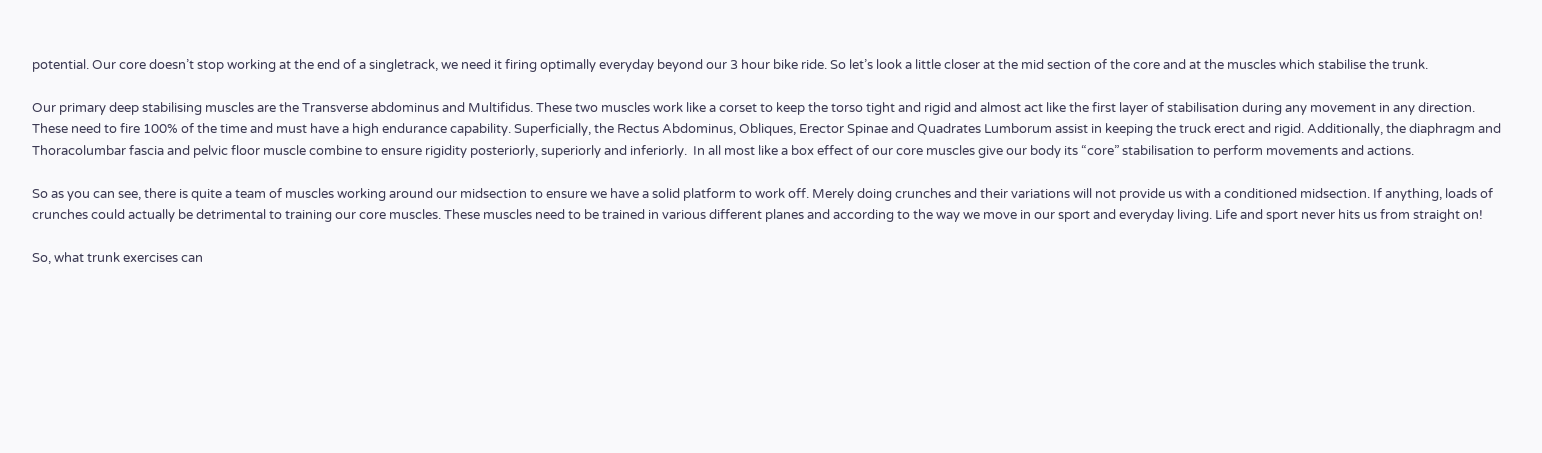potential. Our core doesn’t stop working at the end of a singletrack, we need it firing optimally everyday beyond our 3 hour bike ride. So let’s look a little closer at the mid section of the core and at the muscles which stabilise the trunk.

Our primary deep stabilising muscles are the Transverse abdominus and Multifidus. These two muscles work like a corset to keep the torso tight and rigid and almost act like the first layer of stabilisation during any movement in any direction. These need to fire 100% of the time and must have a high endurance capability. Superficially, the Rectus Abdominus, Obliques, Erector Spinae and Quadrates Lumborum assist in keeping the truck erect and rigid. Additionally, the diaphragm and Thoracolumbar fascia and pelvic floor muscle combine to ensure rigidity posteriorly, superiorly and inferiorly.  In all most like a box effect of our core muscles give our body its “core” stabilisation to perform movements and actions.

So as you can see, there is quite a team of muscles working around our midsection to ensure we have a solid platform to work off. Merely doing crunches and their variations will not provide us with a conditioned midsection. If anything, loads of crunches could actually be detrimental to training our core muscles. These muscles need to be trained in various different planes and according to the way we move in our sport and everyday living. Life and sport never hits us from straight on!

So, what trunk exercises can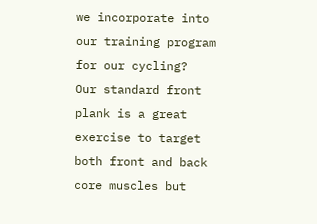we incorporate into our training program for our cycling?
Our standard front plank is a great exercise to target both front and back core muscles but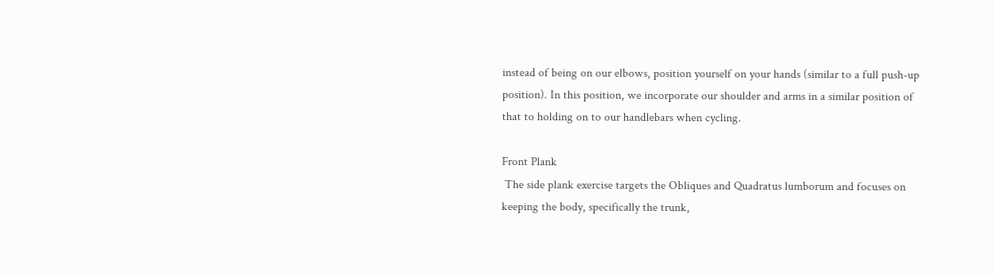instead of being on our elbows, position yourself on your hands (similar to a full push-up position). In this position, we incorporate our shoulder and arms in a similar position of that to holding on to our handlebars when cycling.

Front Plank
 The side plank exercise targets the Obliques and Quadratus lumborum and focuses on keeping the body, specifically the trunk,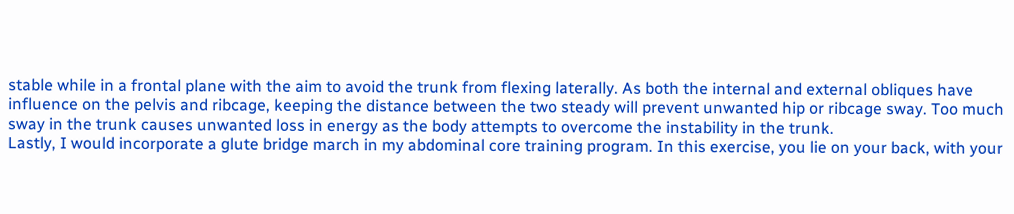stable while in a frontal plane with the aim to avoid the trunk from flexing laterally. As both the internal and external obliques have influence on the pelvis and ribcage, keeping the distance between the two steady will prevent unwanted hip or ribcage sway. Too much sway in the trunk causes unwanted loss in energy as the body attempts to overcome the instability in the trunk.
Lastly, I would incorporate a glute bridge march in my abdominal core training program. In this exercise, you lie on your back, with your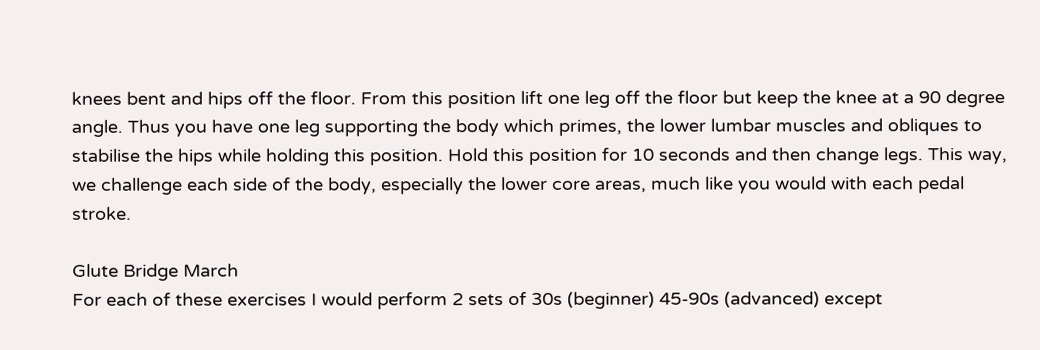knees bent and hips off the floor. From this position lift one leg off the floor but keep the knee at a 90 degree angle. Thus you have one leg supporting the body which primes, the lower lumbar muscles and obliques to stabilise the hips while holding this position. Hold this position for 10 seconds and then change legs. This way, we challenge each side of the body, especially the lower core areas, much like you would with each pedal stroke.

Glute Bridge March
For each of these exercises I would perform 2 sets of 30s (beginner) 45-90s (advanced) except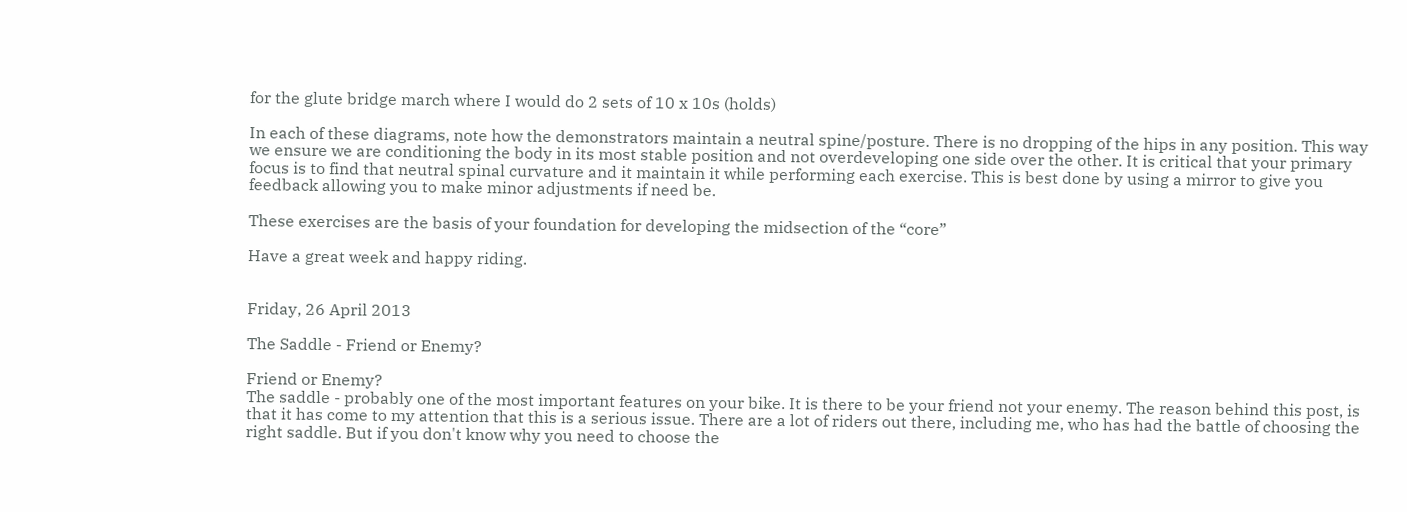for the glute bridge march where I would do 2 sets of 10 x 10s (holds)

In each of these diagrams, note how the demonstrators maintain a neutral spine/posture. There is no dropping of the hips in any position. This way we ensure we are conditioning the body in its most stable position and not overdeveloping one side over the other. It is critical that your primary focus is to find that neutral spinal curvature and it maintain it while performing each exercise. This is best done by using a mirror to give you feedback allowing you to make minor adjustments if need be.

These exercises are the basis of your foundation for developing the midsection of the “core”

Have a great week and happy riding.


Friday, 26 April 2013

The Saddle - Friend or Enemy?

Friend or Enemy?
The saddle - probably one of the most important features on your bike. It is there to be your friend not your enemy. The reason behind this post, is that it has come to my attention that this is a serious issue. There are a lot of riders out there, including me, who has had the battle of choosing the right saddle. But if you don't know why you need to choose the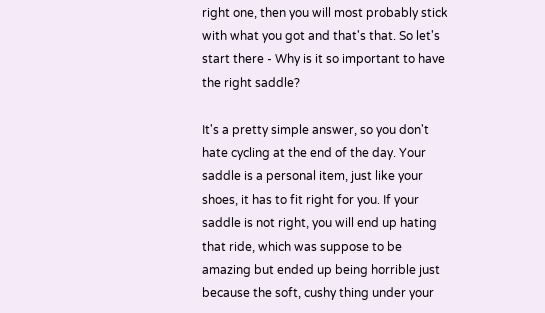right one, then you will most probably stick with what you got and that's that. So let's start there - Why is it so important to have the right saddle?

It's a pretty simple answer, so you don't hate cycling at the end of the day. Your saddle is a personal item, just like your shoes, it has to fit right for you. If your saddle is not right, you will end up hating that ride, which was suppose to be amazing but ended up being horrible just because the soft, cushy thing under your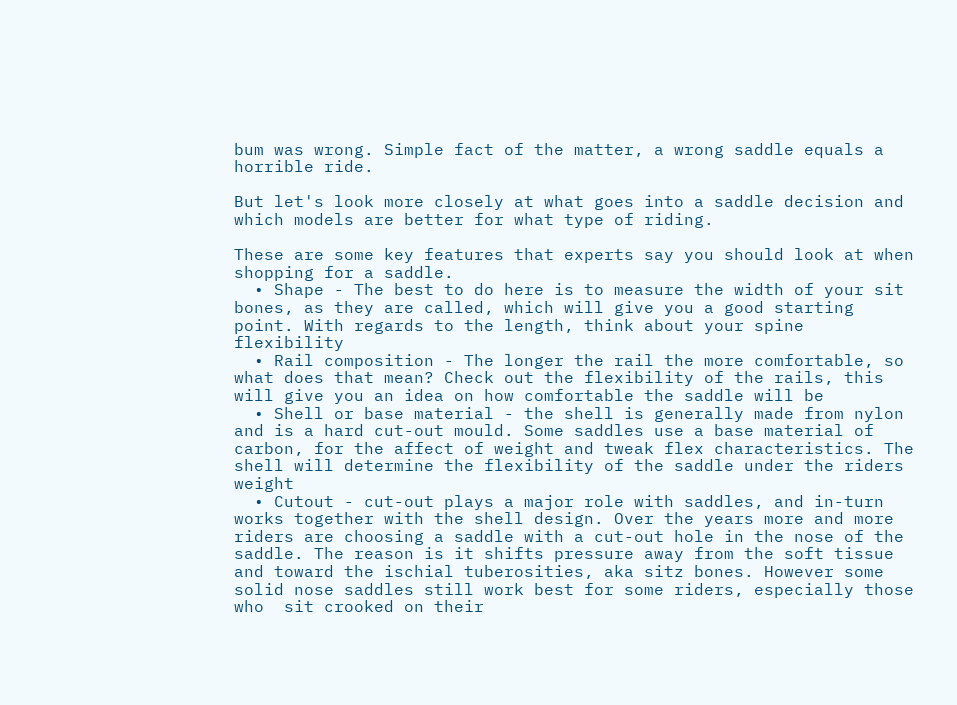bum was wrong. Simple fact of the matter, a wrong saddle equals a horrible ride.

But let's look more closely at what goes into a saddle decision and which models are better for what type of riding.

These are some key features that experts say you should look at when shopping for a saddle.
  • Shape - The best to do here is to measure the width of your sit bones, as they are called, which will give you a good starting point. With regards to the length, think about your spine flexibility
  • Rail composition - The longer the rail the more comfortable, so what does that mean? Check out the flexibility of the rails, this will give you an idea on how comfortable the saddle will be
  • Shell or base material - the shell is generally made from nylon and is a hard cut-out mould. Some saddles use a base material of carbon, for the affect of weight and tweak flex characteristics. The shell will determine the flexibility of the saddle under the riders weight
  • Cutout - cut-out plays a major role with saddles, and in-turn works together with the shell design. Over the years more and more riders are choosing a saddle with a cut-out hole in the nose of the saddle. The reason is it shifts pressure away from the soft tissue and toward the ischial tuberosities, aka sitz bones. However some solid nose saddles still work best for some riders, especially those who  sit crooked on their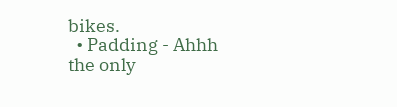bikes.
  • Padding - Ahhh the only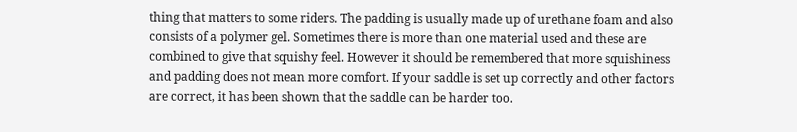thing that matters to some riders. The padding is usually made up of urethane foam and also consists of a polymer gel. Sometimes there is more than one material used and these are combined to give that squishy feel. However it should be remembered that more squishiness and padding does not mean more comfort. If your saddle is set up correctly and other factors are correct, it has been shown that the saddle can be harder too.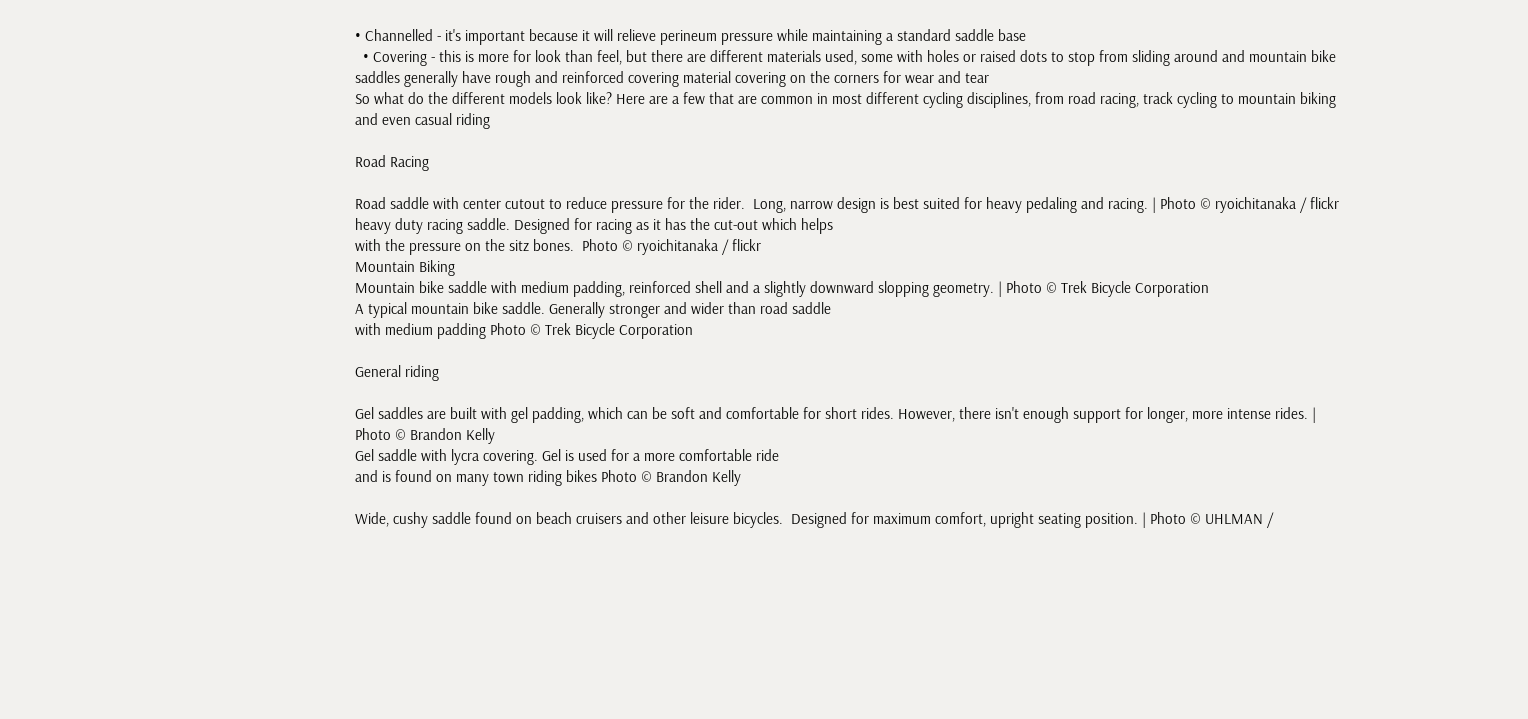• Channelled - it's important because it will relieve perineum pressure while maintaining a standard saddle base
  • Covering - this is more for look than feel, but there are different materials used, some with holes or raised dots to stop from sliding around and mountain bike saddles generally have rough and reinforced covering material covering on the corners for wear and tear
So what do the different models look like? Here are a few that are common in most different cycling disciplines, from road racing, track cycling to mountain biking and even casual riding

Road Racing

Road saddle with center cutout to reduce pressure for the rider.  Long, narrow design is best suited for heavy pedaling and racing. | Photo © ryoichitanaka / flickr
heavy duty racing saddle. Designed for racing as it has the cut-out which helps
with the pressure on the sitz bones.  Photo © ryoichitanaka / flickr
Mountain Biking
Mountain bike saddle with medium padding, reinforced shell and a slightly downward slopping geometry. | Photo © Trek Bicycle Corporation
A typical mountain bike saddle. Generally stronger and wider than road saddle
with medium padding Photo © Trek Bicycle Corporation

General riding

Gel saddles are built with gel padding, which can be soft and comfortable for short rides. However, there isn't enough support for longer, more intense rides. | Photo © Brandon Kelly
Gel saddle with lycra covering. Gel is used for a more comfortable ride
and is found on many town riding bikes Photo © Brandon Kelly

Wide, cushy saddle found on beach cruisers and other leisure bicycles.  Designed for maximum comfort, upright seating position. | Photo © UHLMAN /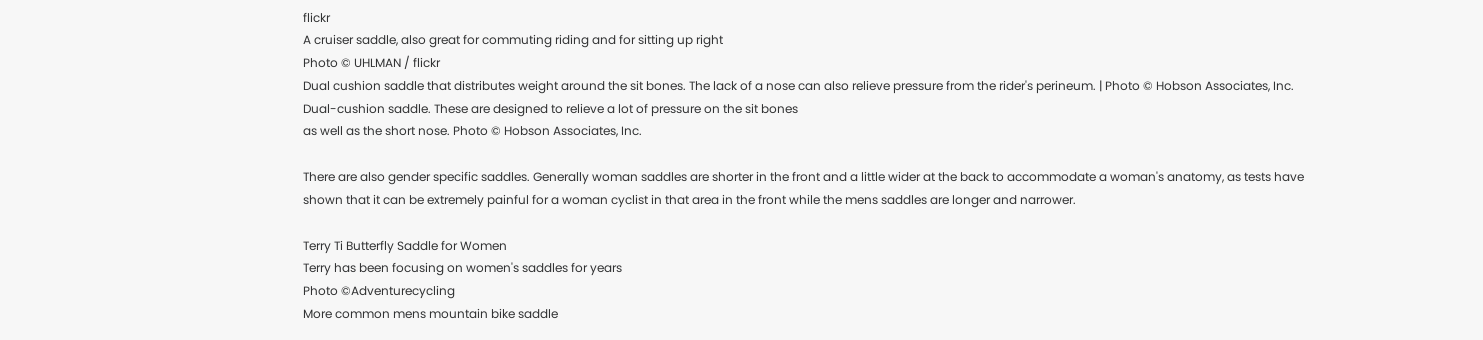flickr
A cruiser saddle, also great for commuting riding and for sitting up right
Photo © UHLMAN / flickr
Dual cushion saddle that distributes weight around the sit bones. The lack of a nose can also relieve pressure from the rider's perineum. | Photo © Hobson Associates, Inc.
Dual-cushion saddle. These are designed to relieve a lot of pressure on the sit bones
as well as the short nose. Photo © Hobson Associates, Inc.

There are also gender specific saddles. Generally woman saddles are shorter in the front and a little wider at the back to accommodate a woman's anatomy, as tests have shown that it can be extremely painful for a woman cyclist in that area in the front while the mens saddles are longer and narrower.

Terry Ti Butterfly Saddle for Women
Terry has been focusing on women's saddles for years
Photo ©Adventurecycling
More common mens mountain bike saddle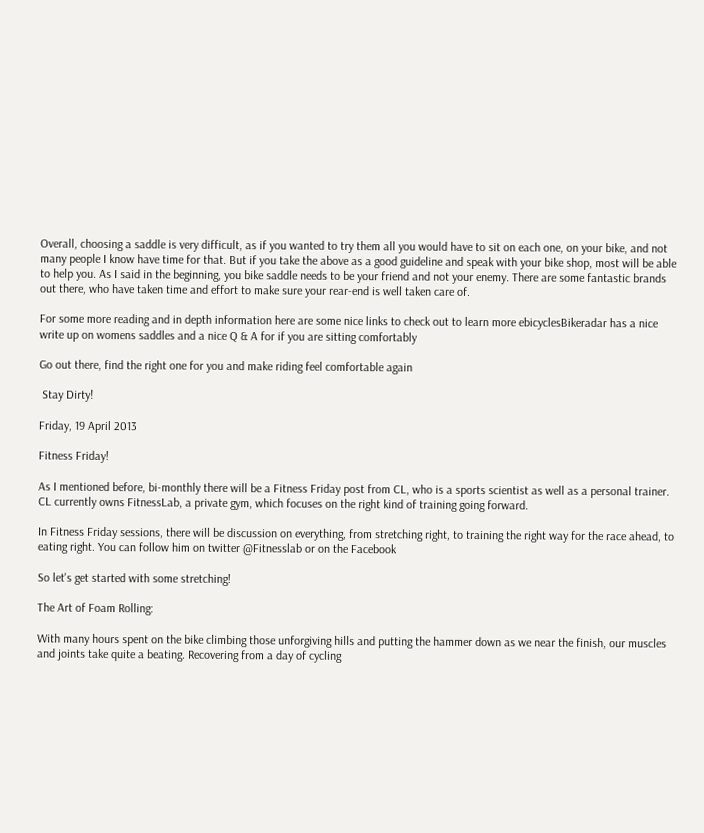Overall, choosing a saddle is very difficult, as if you wanted to try them all you would have to sit on each one, on your bike, and not many people I know have time for that. But if you take the above as a good guideline and speak with your bike shop, most will be able to help you. As I said in the beginning, you bike saddle needs to be your friend and not your enemy. There are some fantastic brands out there, who have taken time and effort to make sure your rear-end is well taken care of.

For some more reading and in depth information here are some nice links to check out to learn more ebicyclesBikeradar has a nice write up on womens saddles and a nice Q & A for if you are sitting comfortably

Go out there, find the right one for you and make riding feel comfortable again

 Stay Dirty!

Friday, 19 April 2013

Fitness Friday!

As I mentioned before, bi-monthly there will be a Fitness Friday post from CL, who is a sports scientist as well as a personal trainer. CL currently owns FitnessLab, a private gym, which focuses on the right kind of training going forward.

In Fitness Friday sessions, there will be discussion on everything, from stretching right, to training the right way for the race ahead, to eating right. You can follow him on twitter @Fitnesslab or on the Facebook

So let's get started with some stretching!

The Art of Foam Rolling:

With many hours spent on the bike climbing those unforgiving hills and putting the hammer down as we near the finish, our muscles and joints take quite a beating. Recovering from a day of cycling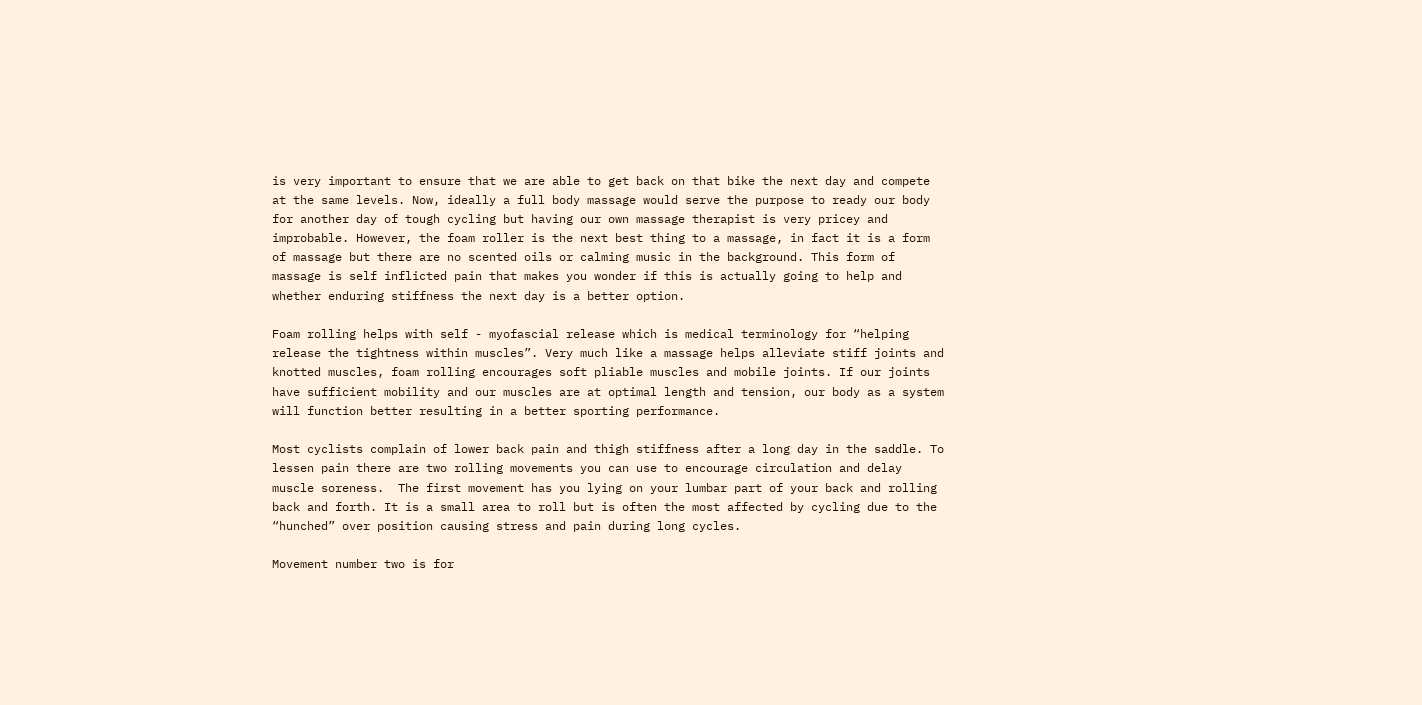is very important to ensure that we are able to get back on that bike the next day and compete at the same levels. Now, ideally a full body massage would serve the purpose to ready our body for another day of tough cycling but having our own massage therapist is very pricey and improbable. However, the foam roller is the next best thing to a massage, in fact it is a form of massage but there are no scented oils or calming music in the background. This form of massage is self inflicted pain that makes you wonder if this is actually going to help and whether enduring stiffness the next day is a better option.

Foam rolling helps with self - myofascial release which is medical terminology for “helping release the tightness within muscles”. Very much like a massage helps alleviate stiff joints and knotted muscles, foam rolling encourages soft pliable muscles and mobile joints. If our joints have sufficient mobility and our muscles are at optimal length and tension, our body as a system will function better resulting in a better sporting performance.

Most cyclists complain of lower back pain and thigh stiffness after a long day in the saddle. To lessen pain there are two rolling movements you can use to encourage circulation and delay muscle soreness.  The first movement has you lying on your lumbar part of your back and rolling back and forth. It is a small area to roll but is often the most affected by cycling due to the “hunched” over position causing stress and pain during long cycles.

Movement number two is for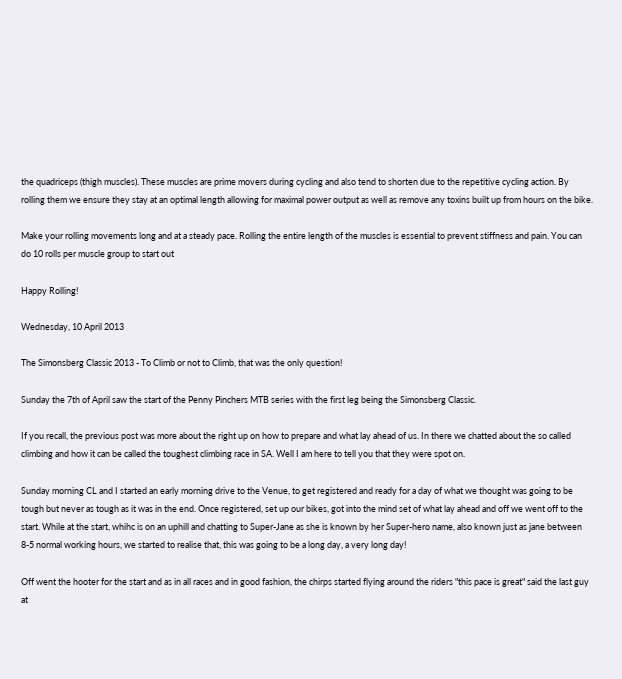the quadriceps (thigh muscles). These muscles are prime movers during cycling and also tend to shorten due to the repetitive cycling action. By rolling them we ensure they stay at an optimal length allowing for maximal power output as well as remove any toxins built up from hours on the bike.

Make your rolling movements long and at a steady pace. Rolling the entire length of the muscles is essential to prevent stiffness and pain. You can do 10 rolls per muscle group to start out

Happy Rolling!

Wednesday, 10 April 2013

The Simonsberg Classic 2013 - To Climb or not to Climb, that was the only question!

Sunday the 7th of April saw the start of the Penny Pinchers MTB series with the first leg being the Simonsberg Classic.

If you recall, the previous post was more about the right up on how to prepare and what lay ahead of us. In there we chatted about the so called climbing and how it can be called the toughest climbing race in SA. Well I am here to tell you that they were spot on.

Sunday morning CL and I started an early morning drive to the Venue, to get registered and ready for a day of what we thought was going to be tough but never as tough as it was in the end. Once registered, set up our bikes, got into the mind set of what lay ahead and off we went off to the start. While at the start, whihc is on an uphill and chatting to Super-Jane as she is known by her Super-hero name, also known just as jane between 8-5 normal working hours, we started to realise that, this was going to be a long day, a very long day!

Off went the hooter for the start and as in all races and in good fashion, the chirps started flying around the riders "this pace is great" said the last guy at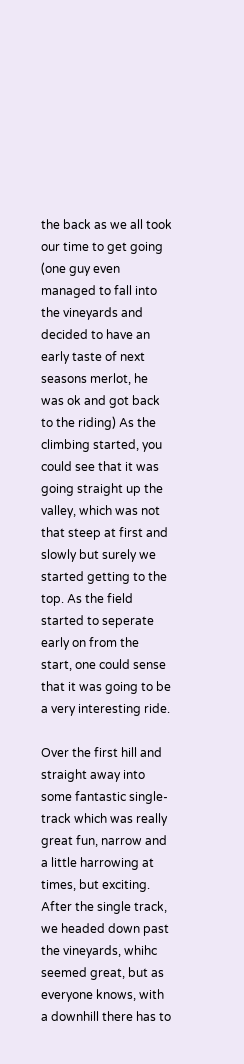the back as we all took our time to get going (one guy even managed to fall into the vineyards and decided to have an early taste of next seasons merlot, he was ok and got back to the riding) As the climbing started, you could see that it was going straight up the valley, which was not that steep at first and slowly but surely we started getting to the top. As the field started to seperate early on from the start, one could sense that it was going to be a very interesting ride.

Over the first hill and straight away into some fantastic single-track which was really great fun, narrow and a little harrowing at times, but exciting. After the single track, we headed down past the vineyards, whihc seemed great, but as everyone knows, with a downhill there has to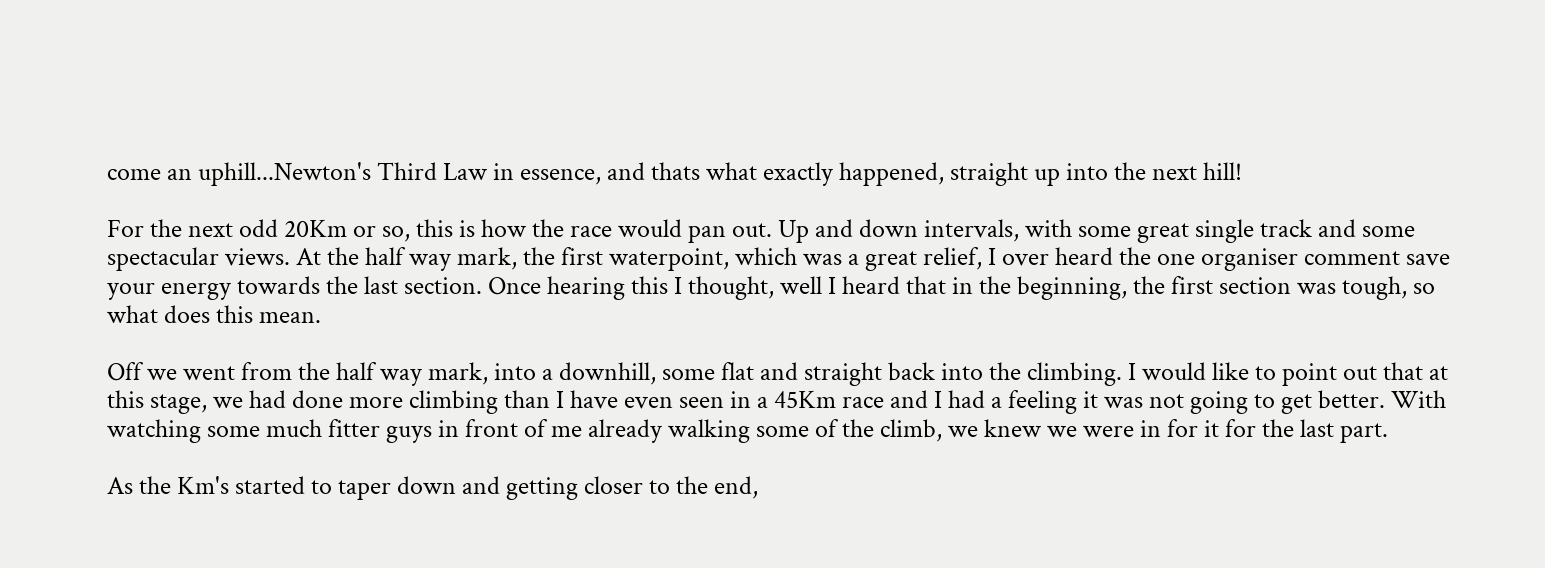come an uphill...Newton's Third Law in essence, and thats what exactly happened, straight up into the next hill!

For the next odd 20Km or so, this is how the race would pan out. Up and down intervals, with some great single track and some spectacular views. At the half way mark, the first waterpoint, which was a great relief, I over heard the one organiser comment save your energy towards the last section. Once hearing this I thought, well I heard that in the beginning, the first section was tough, so what does this mean.

Off we went from the half way mark, into a downhill, some flat and straight back into the climbing. I would like to point out that at this stage, we had done more climbing than I have even seen in a 45Km race and I had a feeling it was not going to get better. With watching some much fitter guys in front of me already walking some of the climb, we knew we were in for it for the last part.

As the Km's started to taper down and getting closer to the end,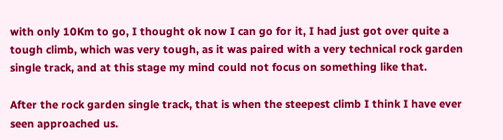with only 10Km to go, I thought ok now I can go for it, I had just got over quite a tough climb, which was very tough, as it was paired with a very technical rock garden single track, and at this stage my mind could not focus on something like that.

After the rock garden single track, that is when the steepest climb I think I have ever seen approached us.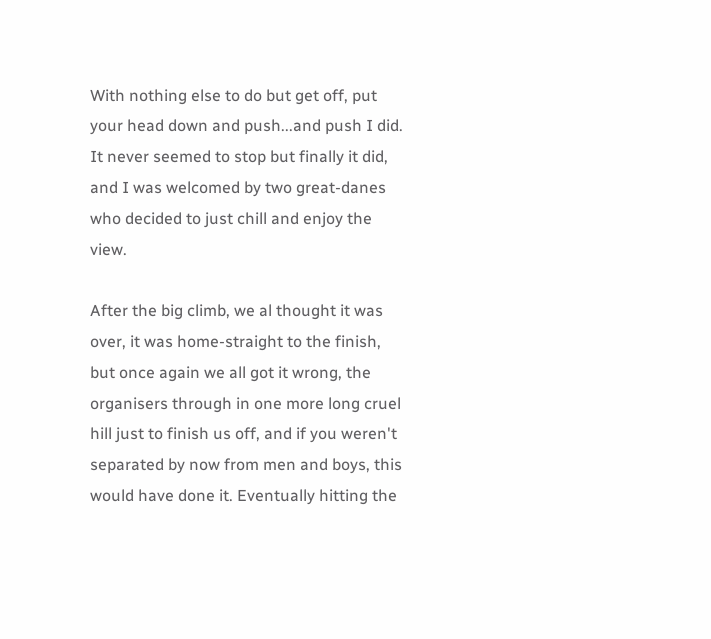With nothing else to do but get off, put your head down and push...and push I did. It never seemed to stop but finally it did, and I was welcomed by two great-danes who decided to just chill and enjoy the view.

After the big climb, we al thought it was over, it was home-straight to the finish, but once again we all got it wrong, the organisers through in one more long cruel hill just to finish us off, and if you weren't separated by now from men and boys, this would have done it. Eventually hitting the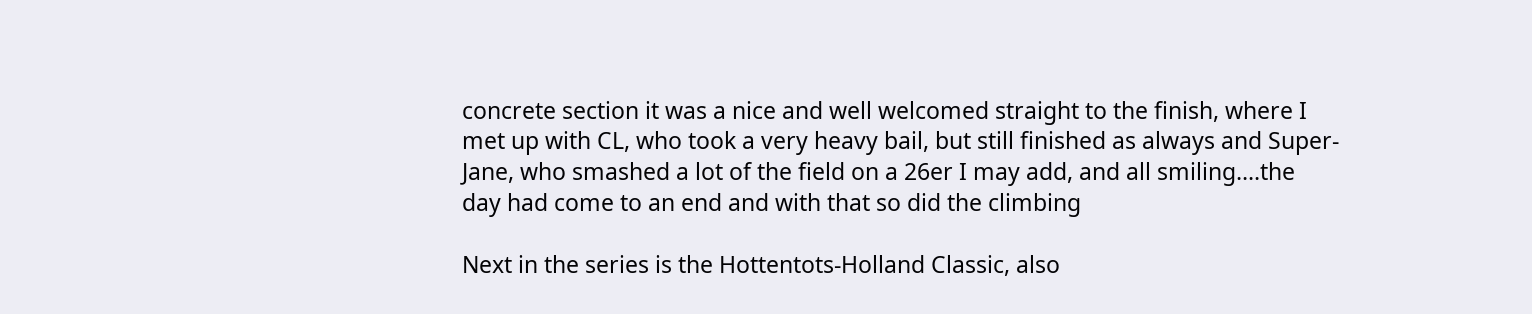concrete section it was a nice and well welcomed straight to the finish, where I met up with CL, who took a very heavy bail, but still finished as always and Super-Jane, who smashed a lot of the field on a 26er I may add, and all smiling....the day had come to an end and with that so did the climbing

Next in the series is the Hottentots-Holland Classic, also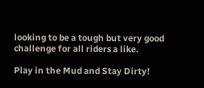looking to be a tough but very good challenge for all riders a like.

Play in the Mud and Stay Dirty!